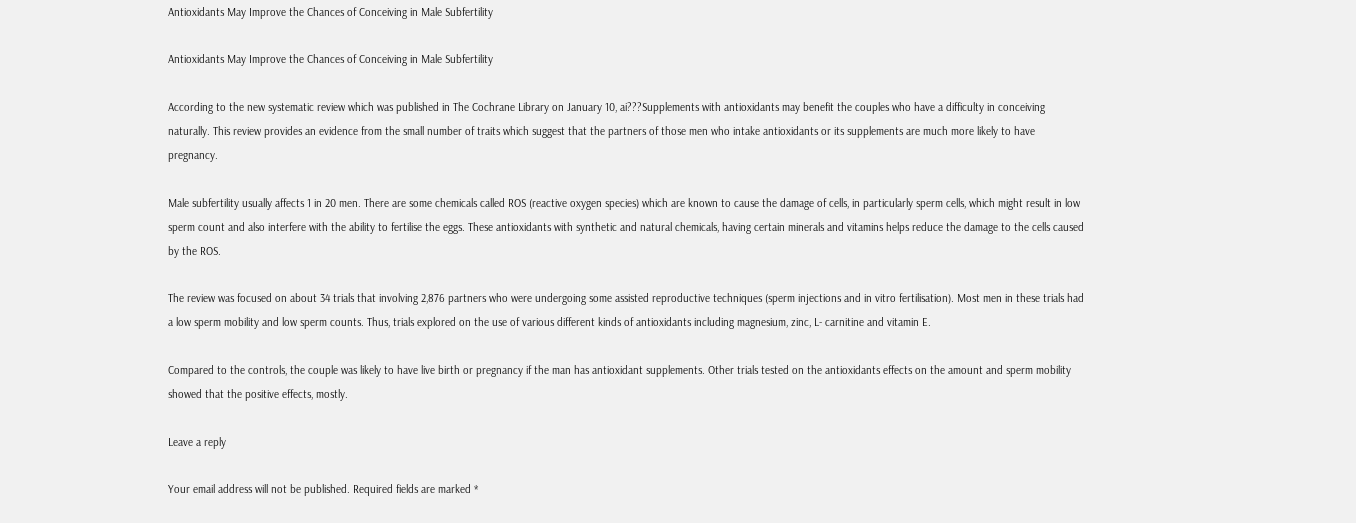Antioxidants May Improve the Chances of Conceiving in Male Subfertility

Antioxidants May Improve the Chances of Conceiving in Male Subfertility

According to the new systematic review which was published in The Cochrane Library on January 10, ai???Supplements with antioxidants may benefit the couples who have a difficulty in conceiving naturally. This review provides an evidence from the small number of traits which suggest that the partners of those men who intake antioxidants or its supplements are much more likely to have pregnancy.

Male subfertility usually affects 1 in 20 men. There are some chemicals called ROS (reactive oxygen species) which are known to cause the damage of cells, in particularly sperm cells, which might result in low sperm count and also interfere with the ability to fertilise the eggs. These antioxidants with synthetic and natural chemicals, having certain minerals and vitamins helps reduce the damage to the cells caused by the ROS.

The review was focused on about 34 trials that involving 2,876 partners who were undergoing some assisted reproductive techniques (sperm injections and in vitro fertilisation). Most men in these trials had a low sperm mobility and low sperm counts. Thus, trials explored on the use of various different kinds of antioxidants including magnesium, zinc, L- carnitine and vitamin E.

Compared to the controls, the couple was likely to have live birth or pregnancy if the man has antioxidant supplements. Other trials tested on the antioxidants effects on the amount and sperm mobility showed that the positive effects, mostly.

Leave a reply

Your email address will not be published. Required fields are marked *